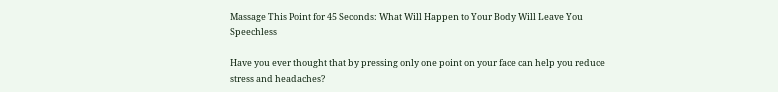Massage This Point for 45 Seconds: What Will Happen to Your Body Will Leave You Speechless

Have you ever thought that by pressing only one point on your face can help you reduce stress and headaches?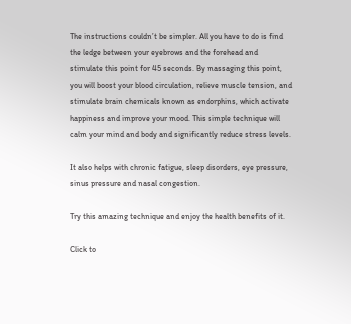The instructions couldn’t be simpler. All you have to do is find the ledge between your eyebrows and the forehead and stimulate this point for 45 seconds. By massaging this point, you will boost your blood circulation, relieve muscle tension, and stimulate brain chemicals known as endorphins, which activate happiness and improve your mood. This simple technique will calm your mind and body and significantly reduce stress levels.

It also helps with chronic fatigue, sleep disorders, eye pressure, sinus pressure and nasal congestion.

Try this amazing technique and enjoy the health benefits of it.

Click to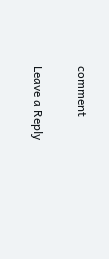comment

Leave a Reply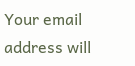Your email address will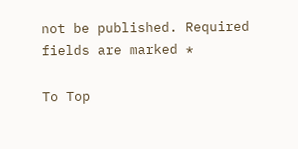not be published. Required fields are marked *

To Top